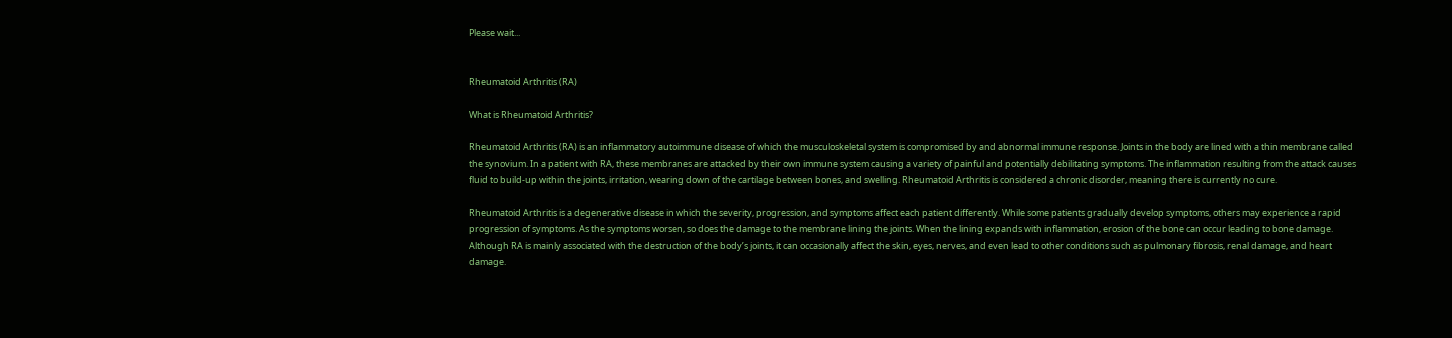Please wait...


Rheumatoid Arthritis (RA)

What is Rheumatoid Arthritis?

Rheumatoid Arthritis (RA) is an inflammatory autoimmune disease of which the musculoskeletal system is compromised by and abnormal immune response. Joints in the body are lined with a thin membrane called the synovium. In a patient with RA, these membranes are attacked by their own immune system causing a variety of painful and potentially debilitating symptoms. The inflammation resulting from the attack causes fluid to build-up within the joints, irritation, wearing down of the cartilage between bones, and swelling. Rheumatoid Arthritis is considered a chronic disorder, meaning there is currently no cure.

Rheumatoid Arthritis is a degenerative disease in which the severity, progression, and symptoms affect each patient differently. While some patients gradually develop symptoms, others may experience a rapid progression of symptoms. As the symptoms worsen, so does the damage to the membrane lining the joints. When the lining expands with inflammation, erosion of the bone can occur leading to bone damage. Although RA is mainly associated with the destruction of the body’s joints, it can occasionally affect the skin, eyes, nerves, and even lead to other conditions such as pulmonary fibrosis, renal damage, and heart damage.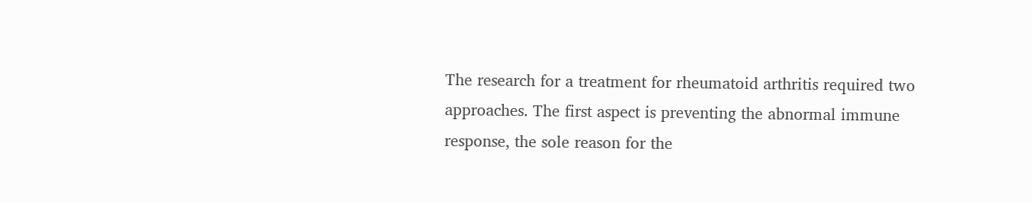The research for a treatment for rheumatoid arthritis required two approaches. The first aspect is preventing the abnormal immune response, the sole reason for the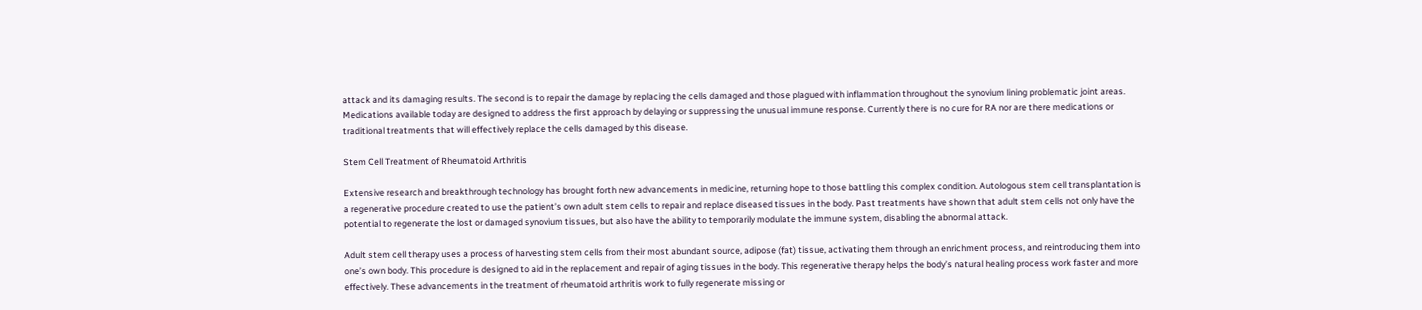attack and its damaging results. The second is to repair the damage by replacing the cells damaged and those plagued with inflammation throughout the synovium lining problematic joint areas. Medications available today are designed to address the first approach by delaying or suppressing the unusual immune response. Currently there is no cure for RA nor are there medications or traditional treatments that will effectively replace the cells damaged by this disease.

Stem Cell Treatment of Rheumatoid Arthritis

Extensive research and breakthrough technology has brought forth new advancements in medicine, returning hope to those battling this complex condition. Autologous stem cell transplantation is a regenerative procedure created to use the patient’s own adult stem cells to repair and replace diseased tissues in the body. Past treatments have shown that adult stem cells not only have the potential to regenerate the lost or damaged synovium tissues, but also have the ability to temporarily modulate the immune system, disabling the abnormal attack.

Adult stem cell therapy uses a process of harvesting stem cells from their most abundant source, adipose (fat) tissue, activating them through an enrichment process, and reintroducing them into one’s own body. This procedure is designed to aid in the replacement and repair of aging tissues in the body. This regenerative therapy helps the body’s natural healing process work faster and more effectively. These advancements in the treatment of rheumatoid arthritis work to fully regenerate missing or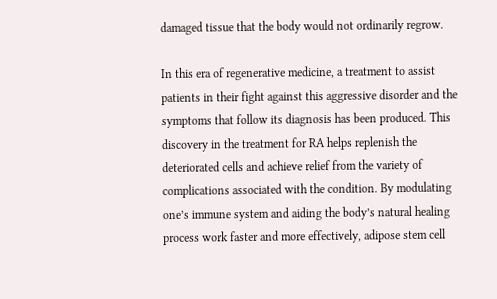damaged tissue that the body would not ordinarily regrow.

In this era of regenerative medicine, a treatment to assist patients in their fight against this aggressive disorder and the symptoms that follow its diagnosis has been produced. This discovery in the treatment for RA helps replenish the deteriorated cells and achieve relief from the variety of complications associated with the condition. By modulating one’s immune system and aiding the body’s natural healing process work faster and more effectively, adipose stem cell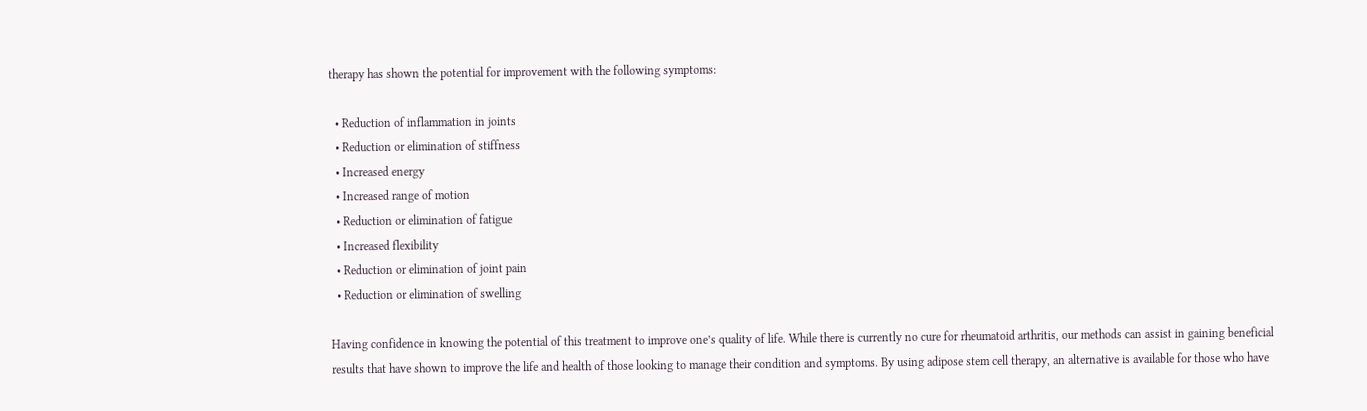therapy has shown the potential for improvement with the following symptoms:

  • Reduction of inflammation in joints
  • Reduction or elimination of stiffness
  • Increased energy
  • Increased range of motion
  • Reduction or elimination of fatigue
  • Increased flexibility
  • Reduction or elimination of joint pain
  • Reduction or elimination of swelling

Having confidence in knowing the potential of this treatment to improve one’s quality of life. While there is currently no cure for rheumatoid arthritis, our methods can assist in gaining beneficial results that have shown to improve the life and health of those looking to manage their condition and symptoms. By using adipose stem cell therapy, an alternative is available for those who have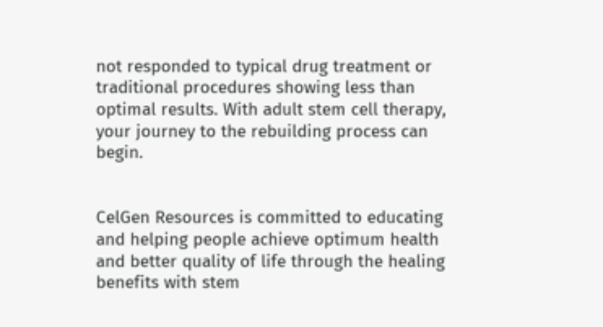not responded to typical drug treatment or traditional procedures showing less than optimal results. With adult stem cell therapy, your journey to the rebuilding process can begin.


CelGen Resources is committed to educating and helping people achieve optimum health and better quality of life through the healing benefits with stem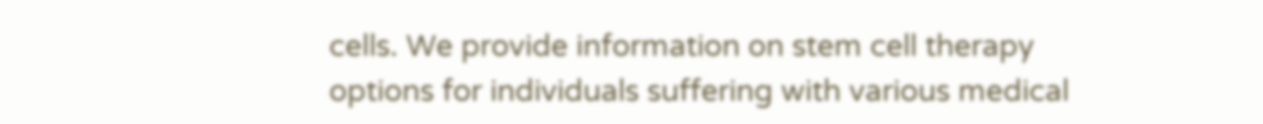cells. We provide information on stem cell therapy options for individuals suffering with various medical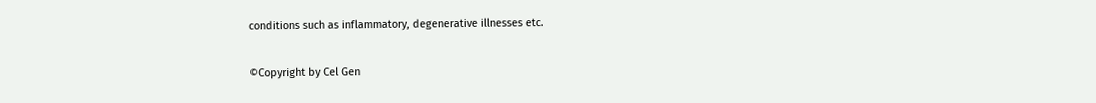conditions such as inflammatory, degenerative illnesses etc.

©Copyright by Cel Gen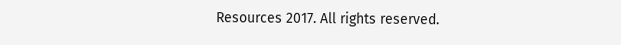Resources 2017. All rights reserved.